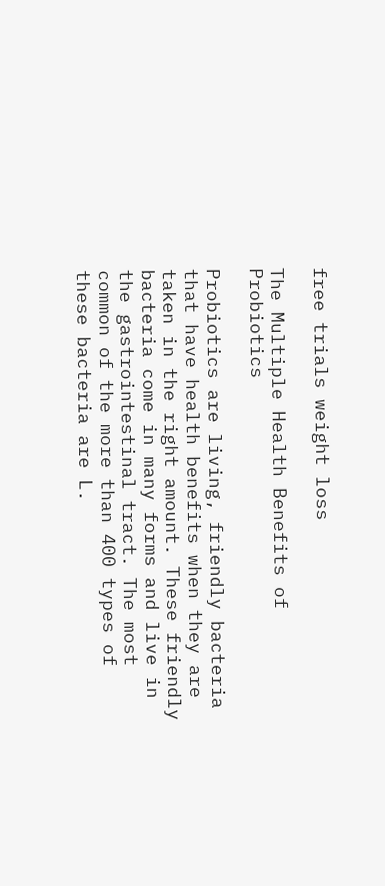free trials weight loss

The Multiple Health Benefits of Probiotics

Probiotics are living, friendly bacteria that have health benefits when they are taken in the right amount. These friendly bacteria come in many forms and live in the gastrointestinal tract. The most common of the more than 400 types of these bacteria are L.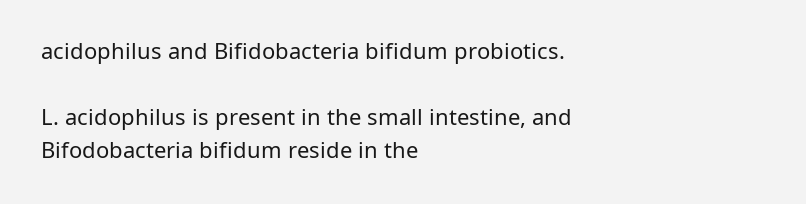acidophilus and Bifidobacteria bifidum probiotics.

L. acidophilus is present in the small intestine, and Bifodobacteria bifidum reside in the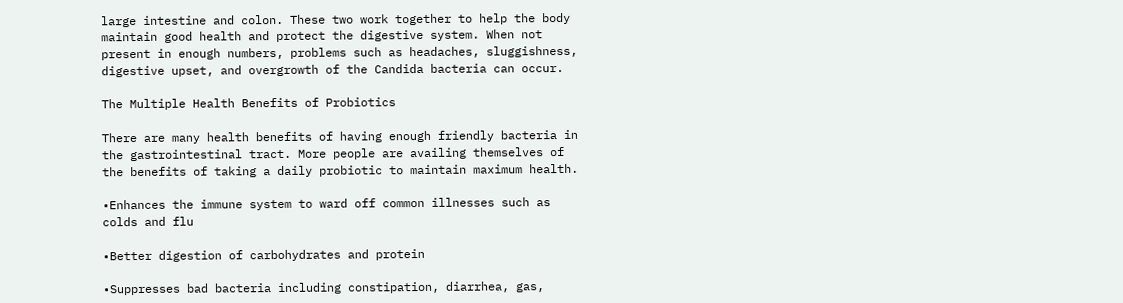large intestine and colon. These two work together to help the body maintain good health and protect the digestive system. When not present in enough numbers, problems such as headaches, sluggishness, digestive upset, and overgrowth of the Candida bacteria can occur.

The Multiple Health Benefits of Probiotics

There are many health benefits of having enough friendly bacteria in the gastrointestinal tract. More people are availing themselves of the benefits of taking a daily probiotic to maintain maximum health.

•Enhances the immune system to ward off common illnesses such as colds and flu

•Better digestion of carbohydrates and protein

•Suppresses bad bacteria including constipation, diarrhea, gas,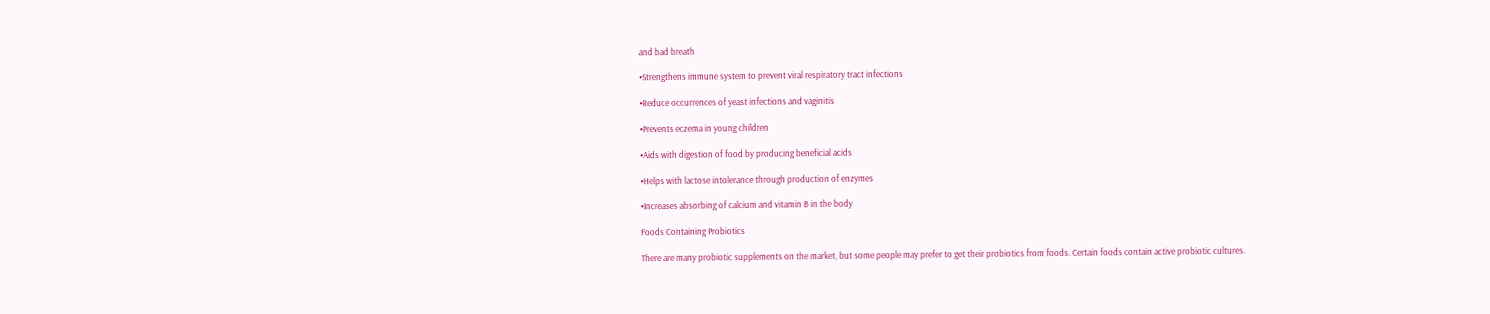and bad breath

•Strengthens immune system to prevent viral respiratory tract infections

•Reduce occurrences of yeast infections and vaginitis

•Prevents eczema in young children

•Aids with digestion of food by producing beneficial acids

•Helps with lactose intolerance through production of enzymes

•Increases absorbing of calcium and vitamin B in the body

Foods Containing Probiotics

There are many probiotic supplements on the market, but some people may prefer to get their probiotics from foods. Certain foods contain active probiotic cultures.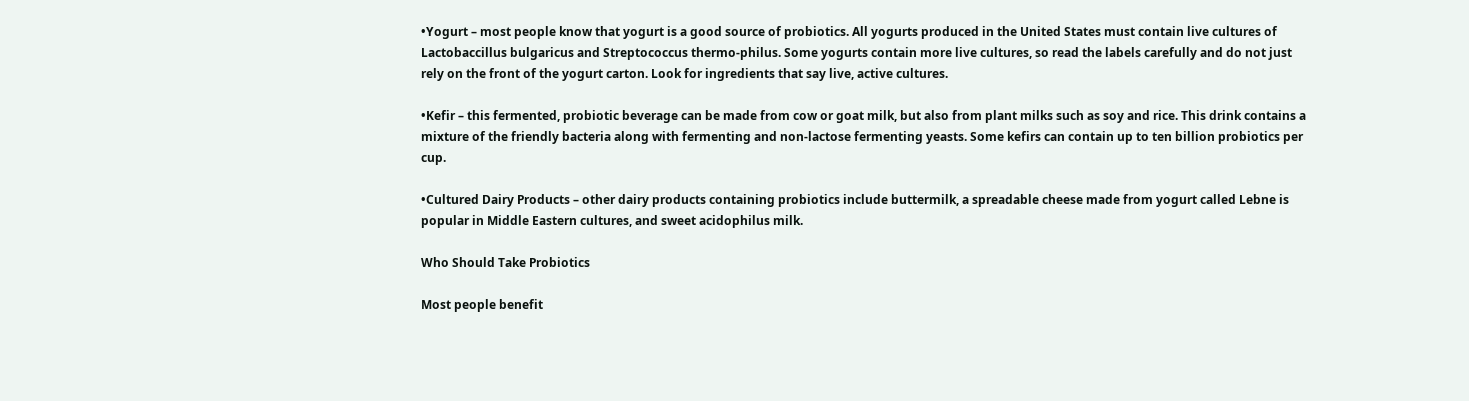•Yogurt – most people know that yogurt is a good source of probiotics. All yogurts produced in the United States must contain live cultures of Lactobaccillus bulgaricus and Streptococcus thermo-philus. Some yogurts contain more live cultures, so read the labels carefully and do not just rely on the front of the yogurt carton. Look for ingredients that say live, active cultures.

•Kefir – this fermented, probiotic beverage can be made from cow or goat milk, but also from plant milks such as soy and rice. This drink contains a mixture of the friendly bacteria along with fermenting and non-lactose fermenting yeasts. Some kefirs can contain up to ten billion probiotics per cup.

•Cultured Dairy Products – other dairy products containing probiotics include buttermilk, a spreadable cheese made from yogurt called Lebne is popular in Middle Eastern cultures, and sweet acidophilus milk.

Who Should Take Probiotics

Most people benefit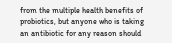from the multiple health benefits of probiotics, but anyone who is taking an antibiotic for any reason should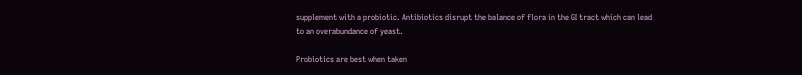supplement with a probiotic. Antibiotics disrupt the balance of flora in the GI tract which can lead to an overabundance of yeast.

Probiotics are best when taken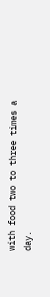with food two to three times a day.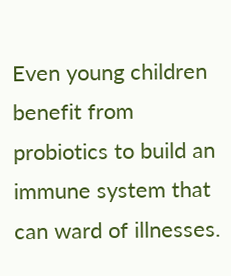Even young children benefit from probiotics to build an immune system that can ward of illnesses.